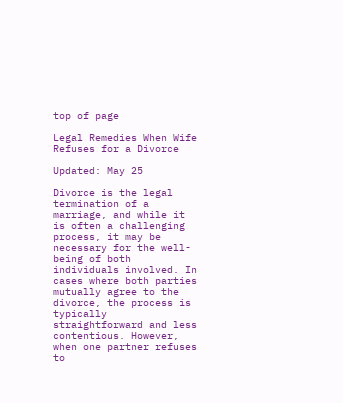top of page

Legal Remedies When Wife Refuses for a Divorce

Updated: May 25

Divorce is the legal termination of a marriage, and while it is often a challenging process, it may be necessary for the well-being of both individuals involved. In cases where both parties mutually agree to the divorce, the process is typically straightforward and less contentious. However, when one partner refuses to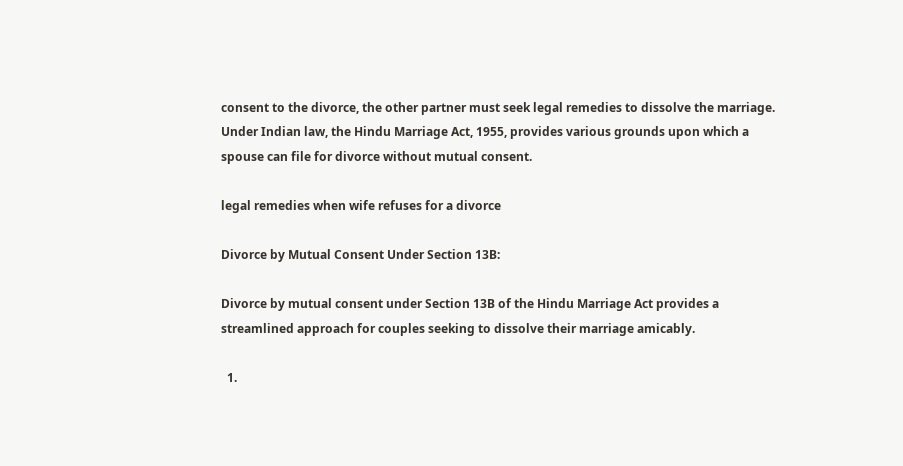consent to the divorce, the other partner must seek legal remedies to dissolve the marriage. Under Indian law, the Hindu Marriage Act, 1955, provides various grounds upon which a spouse can file for divorce without mutual consent.

legal remedies when wife refuses for a divorce

Divorce by Mutual Consent Under Section 13B:

Divorce by mutual consent under Section 13B of the Hindu Marriage Act provides a streamlined approach for couples seeking to dissolve their marriage amicably.

  1.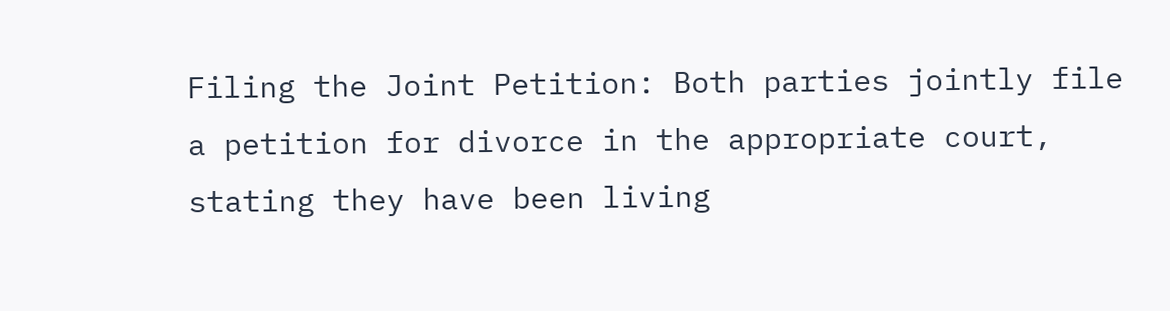Filing the Joint Petition: Both parties jointly file a petition for divorce in the appropriate court, stating they have been living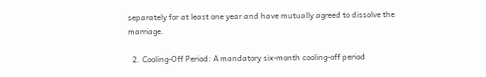separately for at least one year and have mutually agreed to dissolve the marriage.

  2. Cooling-Off Period: A mandatory six-month cooling-off period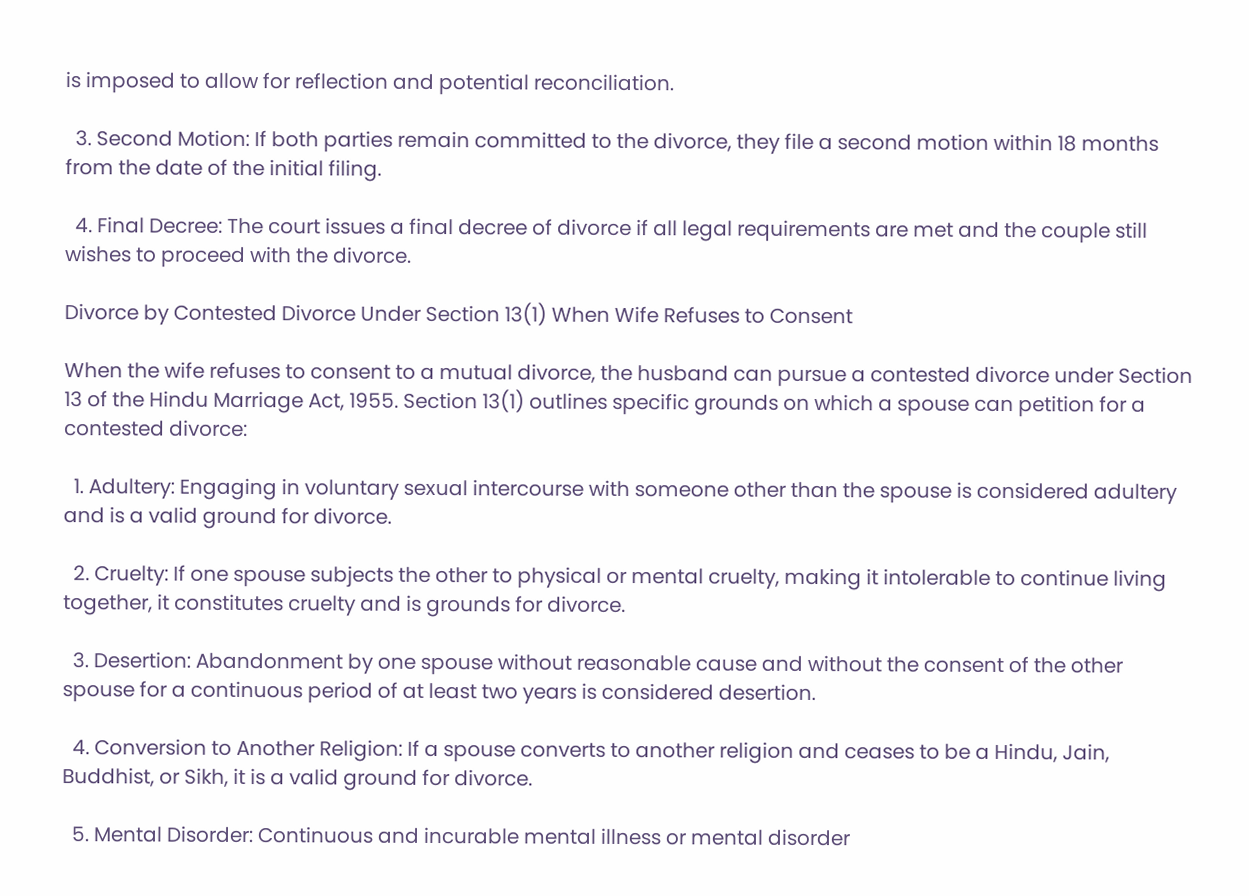is imposed to allow for reflection and potential reconciliation.

  3. Second Motion: If both parties remain committed to the divorce, they file a second motion within 18 months from the date of the initial filing.

  4. Final Decree: The court issues a final decree of divorce if all legal requirements are met and the couple still wishes to proceed with the divorce.

Divorce by Contested Divorce Under Section 13(1) When Wife Refuses to Consent

When the wife refuses to consent to a mutual divorce, the husband can pursue a contested divorce under Section 13 of the Hindu Marriage Act, 1955. Section 13(1) outlines specific grounds on which a spouse can petition for a contested divorce:

  1. Adultery: Engaging in voluntary sexual intercourse with someone other than the spouse is considered adultery and is a valid ground for divorce.

  2. Cruelty: If one spouse subjects the other to physical or mental cruelty, making it intolerable to continue living together, it constitutes cruelty and is grounds for divorce.

  3. Desertion: Abandonment by one spouse without reasonable cause and without the consent of the other spouse for a continuous period of at least two years is considered desertion.

  4. Conversion to Another Religion: If a spouse converts to another religion and ceases to be a Hindu, Jain, Buddhist, or Sikh, it is a valid ground for divorce.

  5. Mental Disorder: Continuous and incurable mental illness or mental disorder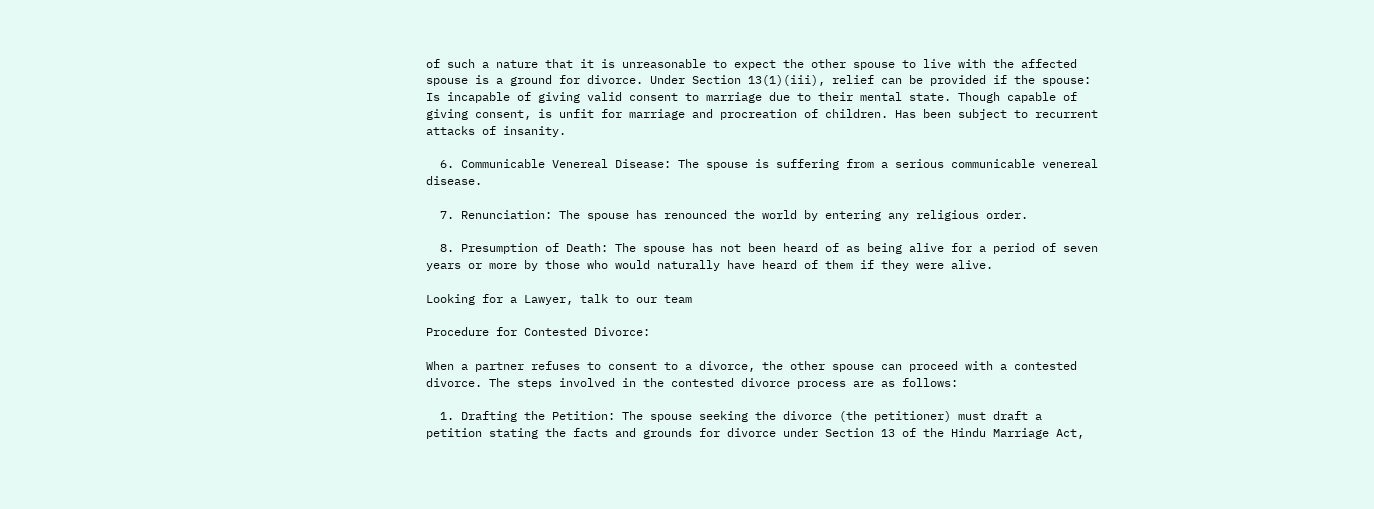of such a nature that it is unreasonable to expect the other spouse to live with the affected spouse is a ground for divorce. Under Section 13(1)(iii), relief can be provided if the spouse: Is incapable of giving valid consent to marriage due to their mental state. Though capable of giving consent, is unfit for marriage and procreation of children. Has been subject to recurrent attacks of insanity.

  6. Communicable Venereal Disease: The spouse is suffering from a serious communicable venereal disease.

  7. Renunciation: The spouse has renounced the world by entering any religious order.

  8. Presumption of Death: The spouse has not been heard of as being alive for a period of seven years or more by those who would naturally have heard of them if they were alive.

Looking for a Lawyer, talk to our team

Procedure for Contested Divorce:

When a partner refuses to consent to a divorce, the other spouse can proceed with a contested divorce. The steps involved in the contested divorce process are as follows:

  1. Drafting the Petition: The spouse seeking the divorce (the petitioner) must draft a petition stating the facts and grounds for divorce under Section 13 of the Hindu Marriage Act,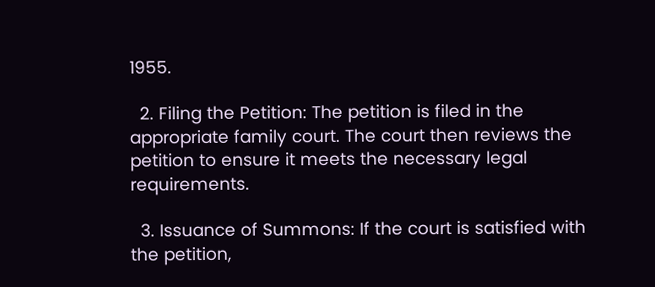1955.

  2. Filing the Petition: The petition is filed in the appropriate family court. The court then reviews the petition to ensure it meets the necessary legal requirements.

  3. Issuance of Summons: If the court is satisfied with the petition,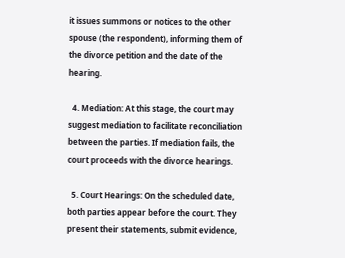it issues summons or notices to the other spouse (the respondent), informing them of the divorce petition and the date of the hearing.

  4. Mediation: At this stage, the court may suggest mediation to facilitate reconciliation between the parties. If mediation fails, the court proceeds with the divorce hearings.

  5. Court Hearings: On the scheduled date, both parties appear before the court. They present their statements, submit evidence,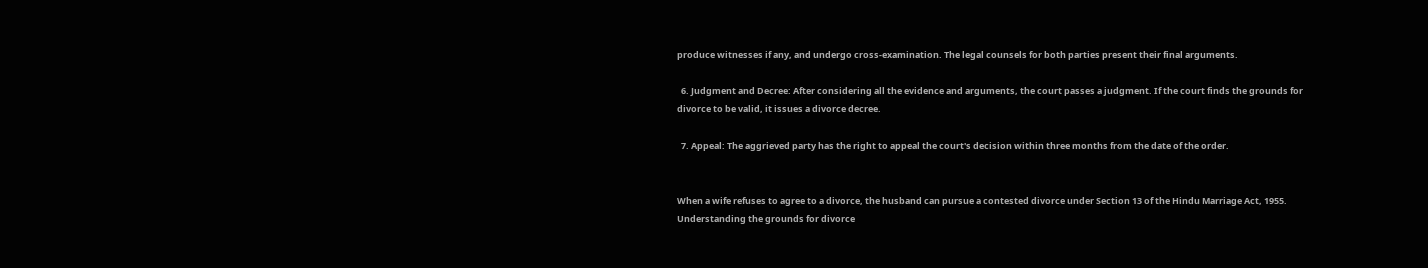produce witnesses if any, and undergo cross-examination. The legal counsels for both parties present their final arguments.

  6. Judgment and Decree: After considering all the evidence and arguments, the court passes a judgment. If the court finds the grounds for divorce to be valid, it issues a divorce decree.

  7. Appeal: The aggrieved party has the right to appeal the court's decision within three months from the date of the order.


When a wife refuses to agree to a divorce, the husband can pursue a contested divorce under Section 13 of the Hindu Marriage Act, 1955. Understanding the grounds for divorce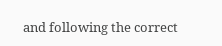and following the correct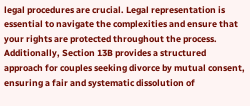legal procedures are crucial. Legal representation is essential to navigate the complexities and ensure that your rights are protected throughout the process. Additionally, Section 13B provides a structured approach for couples seeking divorce by mutual consent, ensuring a fair and systematic dissolution of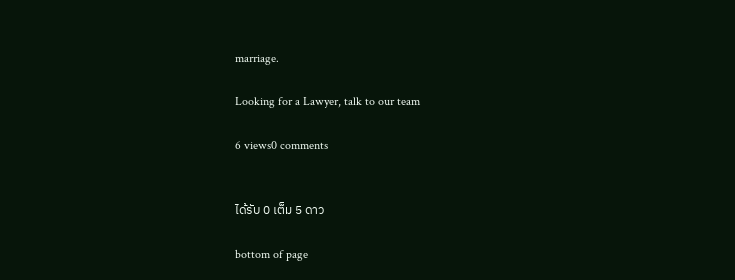marriage.

Looking for a Lawyer, talk to our team

6 views0 comments


ได้รับ 0 เต็ม 5 ดาว

bottom of page